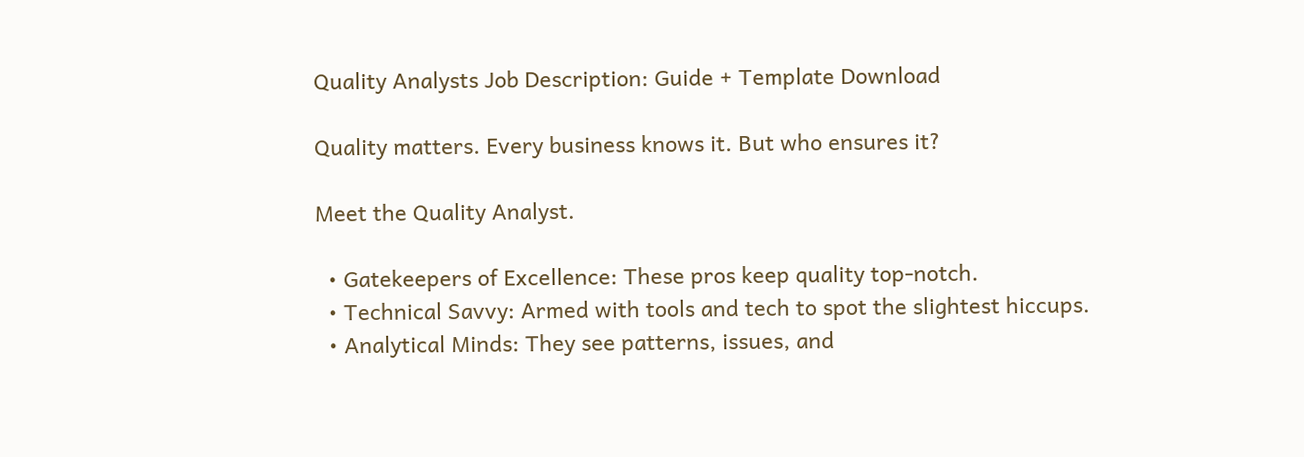Quality Analysts Job Description: Guide + Template Download

Quality matters. Every business knows it. But who ensures it?

Meet the Quality Analyst.

  • Gatekeepers of Excellence: These pros keep quality top-notch.
  • Technical Savvy: Armed with tools and tech to spot the slightest hiccups.
  • Analytical Minds: They see patterns, issues, and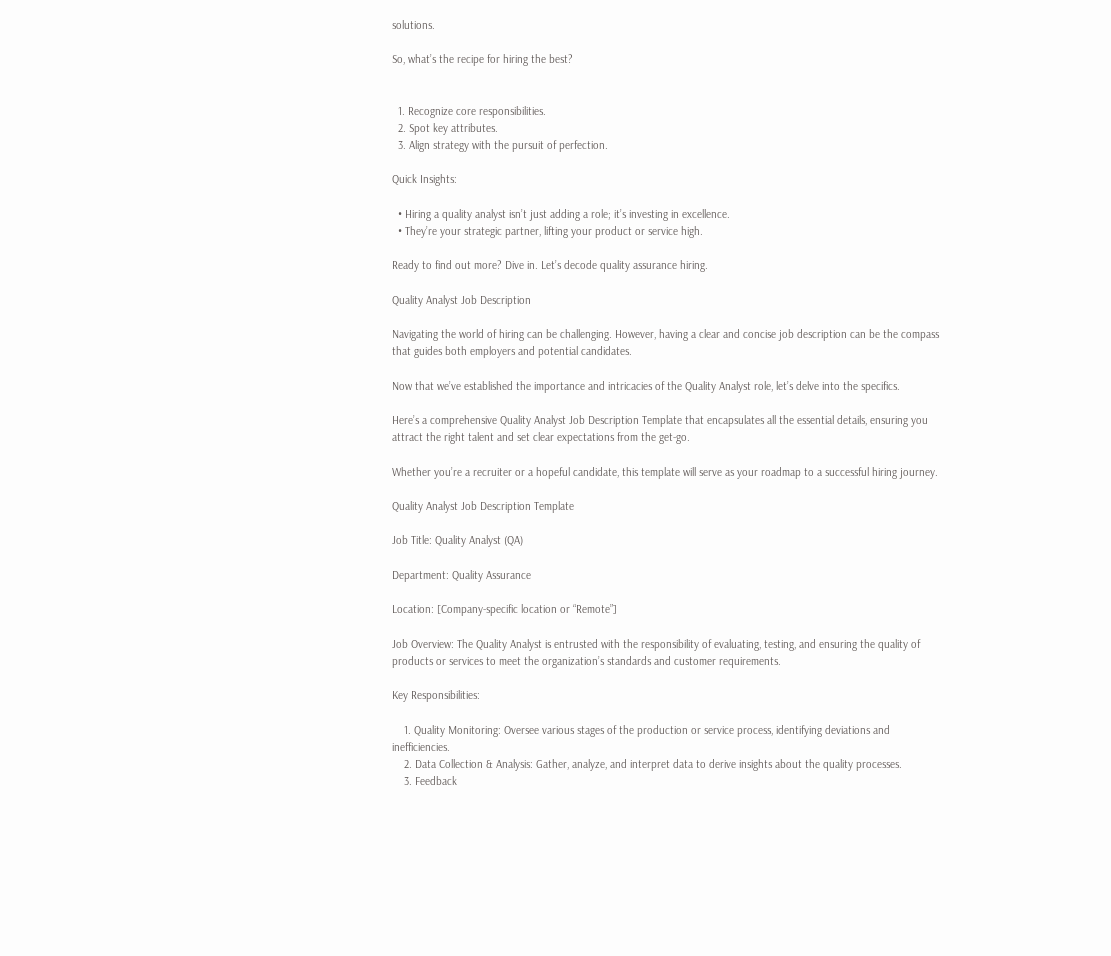solutions.

So, what’s the recipe for hiring the best?


  1. Recognize core responsibilities.
  2. Spot key attributes.
  3. Align strategy with the pursuit of perfection.

Quick Insights:

  • Hiring a quality analyst isn’t just adding a role; it’s investing in excellence.
  • They’re your strategic partner, lifting your product or service high.

Ready to find out more? Dive in. Let’s decode quality assurance hiring.

Quality Analyst Job Description

Navigating the world of hiring can be challenging. However, having a clear and concise job description can be the compass that guides both employers and potential candidates.

Now that we’ve established the importance and intricacies of the Quality Analyst role, let’s delve into the specifics.

Here’s a comprehensive Quality Analyst Job Description Template that encapsulates all the essential details, ensuring you attract the right talent and set clear expectations from the get-go.

Whether you’re a recruiter or a hopeful candidate, this template will serve as your roadmap to a successful hiring journey.

Quality Analyst Job Description Template

Job Title: Quality Analyst (QA)

Department: Quality Assurance

Location: [Company-specific location or “Remote”]

Job Overview: The Quality Analyst is entrusted with the responsibility of evaluating, testing, and ensuring the quality of products or services to meet the organization’s standards and customer requirements.

Key Responsibilities:

    1. Quality Monitoring: Oversee various stages of the production or service process, identifying deviations and inefficiencies.
    2. Data Collection & Analysis: Gather, analyze, and interpret data to derive insights about the quality processes.
    3. Feedback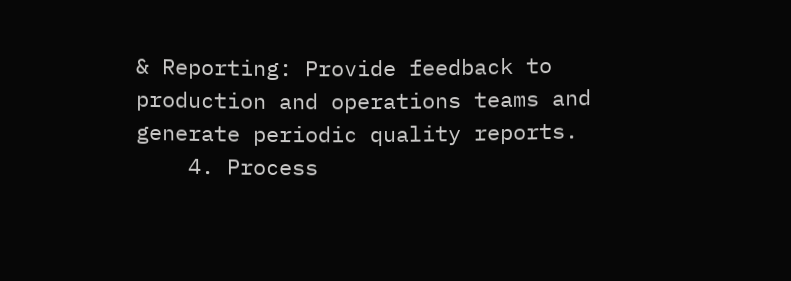& Reporting: Provide feedback to production and operations teams and generate periodic quality reports.
    4. Process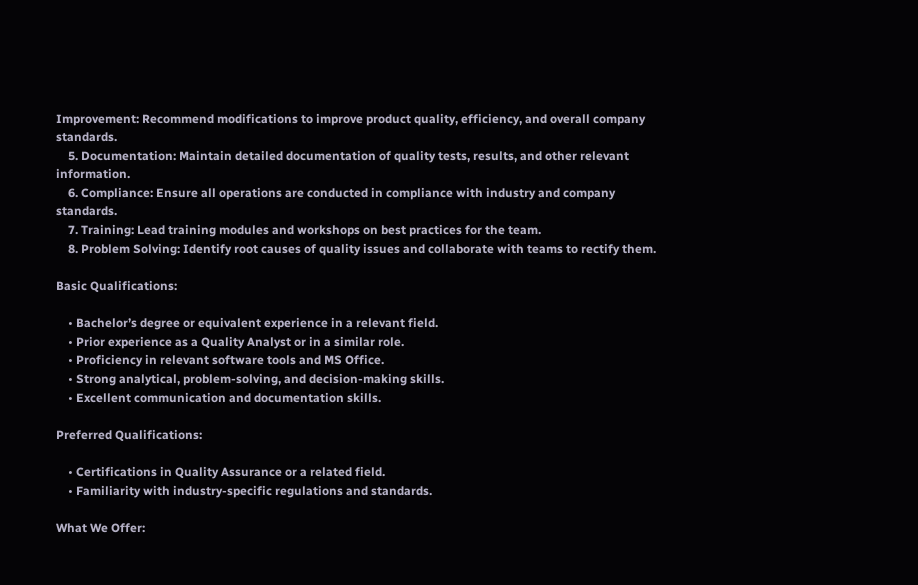Improvement: Recommend modifications to improve product quality, efficiency, and overall company standards.
    5. Documentation: Maintain detailed documentation of quality tests, results, and other relevant information.
    6. Compliance: Ensure all operations are conducted in compliance with industry and company standards.
    7. Training: Lead training modules and workshops on best practices for the team.
    8. Problem Solving: Identify root causes of quality issues and collaborate with teams to rectify them.

Basic Qualifications:

    • Bachelor’s degree or equivalent experience in a relevant field.
    • Prior experience as a Quality Analyst or in a similar role.
    • Proficiency in relevant software tools and MS Office.
    • Strong analytical, problem-solving, and decision-making skills.
    • Excellent communication and documentation skills.

Preferred Qualifications:

    • Certifications in Quality Assurance or a related field.
    • Familiarity with industry-specific regulations and standards.

What We Offer: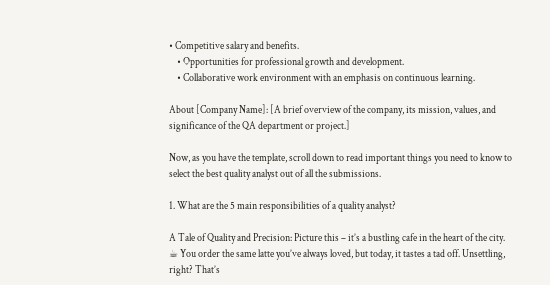• Competitive salary and benefits.
    • Opportunities for professional growth and development.
    • Collaborative work environment with an emphasis on continuous learning.

About [Company Name]: [A brief overview of the company, its mission, values, and significance of the QA department or project.]

Now, as you have the template, scroll down to read important things you need to know to select the best quality analyst out of all the submissions.

1. What are the 5 main responsibilities of a quality analyst?

A Tale of Quality and Precision: Picture this – it’s a bustling cafe in the heart of the city. ☕ You order the same latte you’ve always loved, but today, it tastes a tad off. Unsettling, right? That’s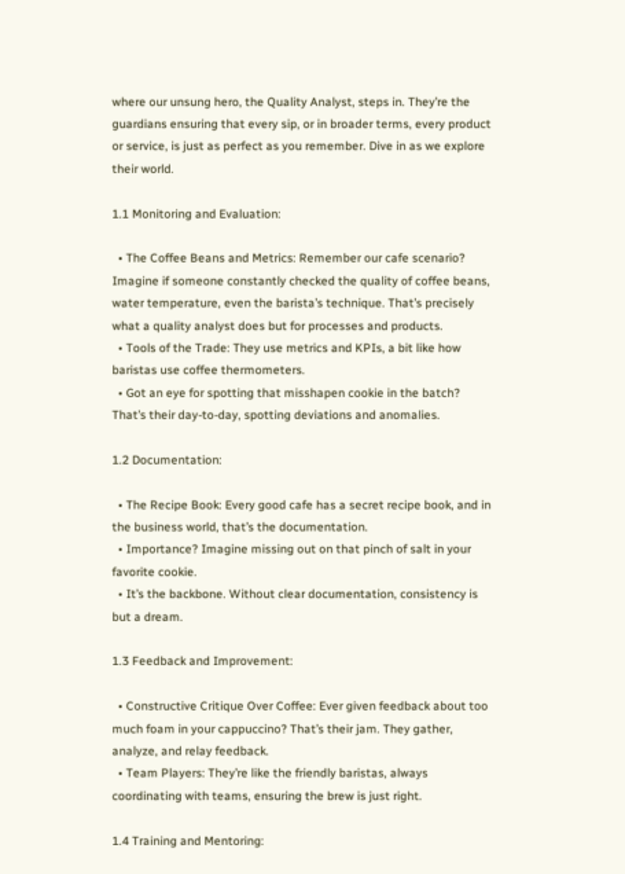where our unsung hero, the Quality Analyst, steps in. They’re the guardians ensuring that every sip, or in broader terms, every product or service, is just as perfect as you remember. Dive in as we explore their world.

1.1 Monitoring and Evaluation:

  • The Coffee Beans and Metrics: Remember our cafe scenario? Imagine if someone constantly checked the quality of coffee beans, water temperature, even the barista’s technique. That’s precisely what a quality analyst does but for processes and products.
  • Tools of the Trade: They use metrics and KPIs, a bit like how baristas use coffee thermometers.
  • Got an eye for spotting that misshapen cookie in the batch? That’s their day-to-day, spotting deviations and anomalies.

1.2 Documentation:

  • The Recipe Book: Every good cafe has a secret recipe book, and in the business world, that’s the documentation.
  • Importance? Imagine missing out on that pinch of salt in your favorite cookie.
  • It’s the backbone. Without clear documentation, consistency is but a dream.

1.3 Feedback and Improvement:

  • Constructive Critique Over Coffee: Ever given feedback about too much foam in your cappuccino? That’s their jam. They gather, analyze, and relay feedback.
  • Team Players: They’re like the friendly baristas, always coordinating with teams, ensuring the brew is just right.

1.4 Training and Mentoring: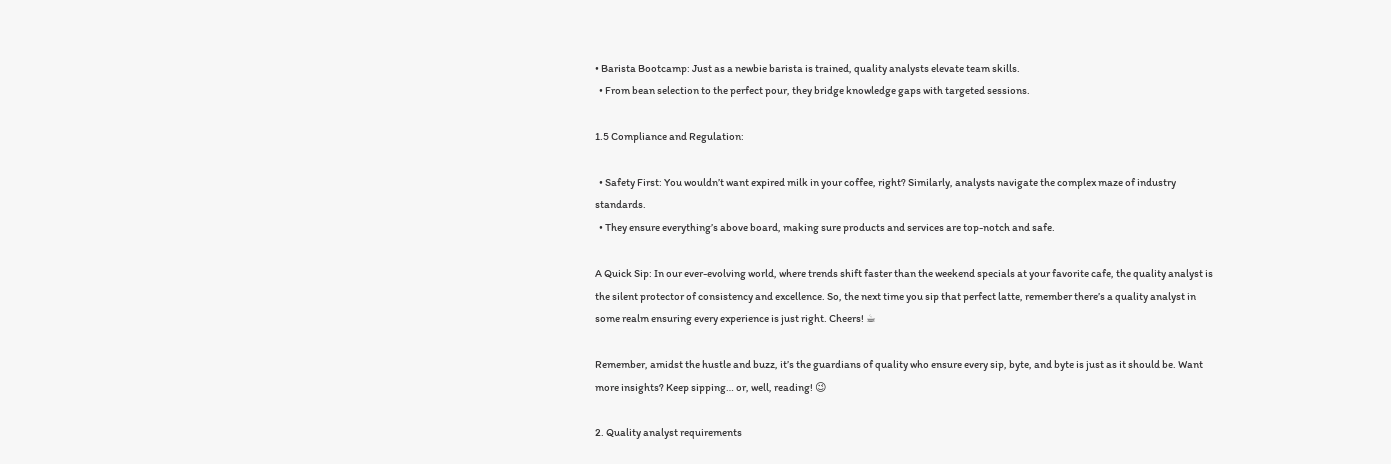• Barista Bootcamp: Just as a newbie barista is trained, quality analysts elevate team skills.
  • From bean selection to the perfect pour, they bridge knowledge gaps with targeted sessions.

1.5 Compliance and Regulation:

  • Safety First: You wouldn’t want expired milk in your coffee, right? Similarly, analysts navigate the complex maze of industry standards.
  • They ensure everything’s above board, making sure products and services are top-notch and safe.

A Quick Sip: In our ever-evolving world, where trends shift faster than the weekend specials at your favorite cafe, the quality analyst is the silent protector of consistency and excellence. So, the next time you sip that perfect latte, remember there’s a quality analyst in some realm ensuring every experience is just right. Cheers! ☕

Remember, amidst the hustle and buzz, it’s the guardians of quality who ensure every sip, byte, and byte is just as it should be. Want more insights? Keep sipping… or, well, reading! 😉

2. Quality analyst requirements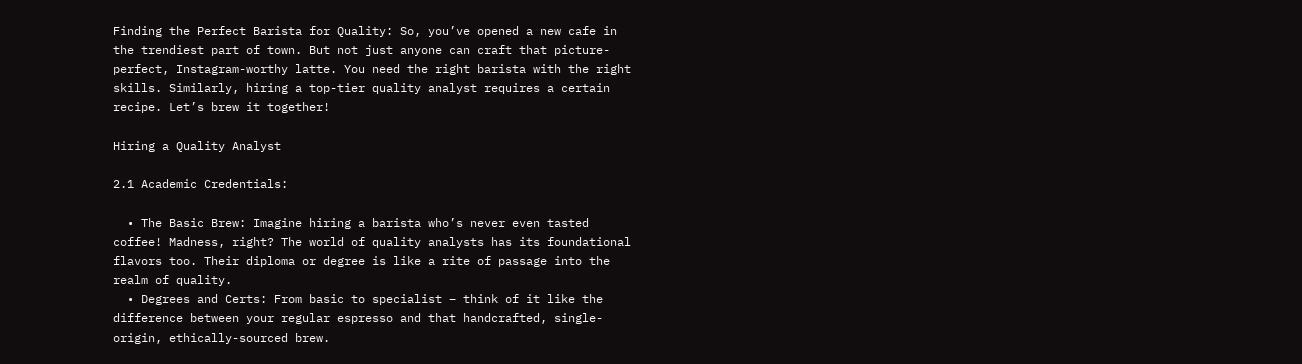Finding the Perfect Barista for Quality: So, you’ve opened a new cafe in the trendiest part of town. But not just anyone can craft that picture-perfect, Instagram-worthy latte. You need the right barista with the right skills. Similarly, hiring a top-tier quality analyst requires a certain recipe. Let’s brew it together!

Hiring a Quality Analyst

2.1 Academic Credentials:

  • The Basic Brew: Imagine hiring a barista who’s never even tasted coffee! Madness, right? The world of quality analysts has its foundational flavors too. Their diploma or degree is like a rite of passage into the realm of quality.
  • Degrees and Certs: From basic to specialist – think of it like the difference between your regular espresso and that handcrafted, single-origin, ethically-sourced brew.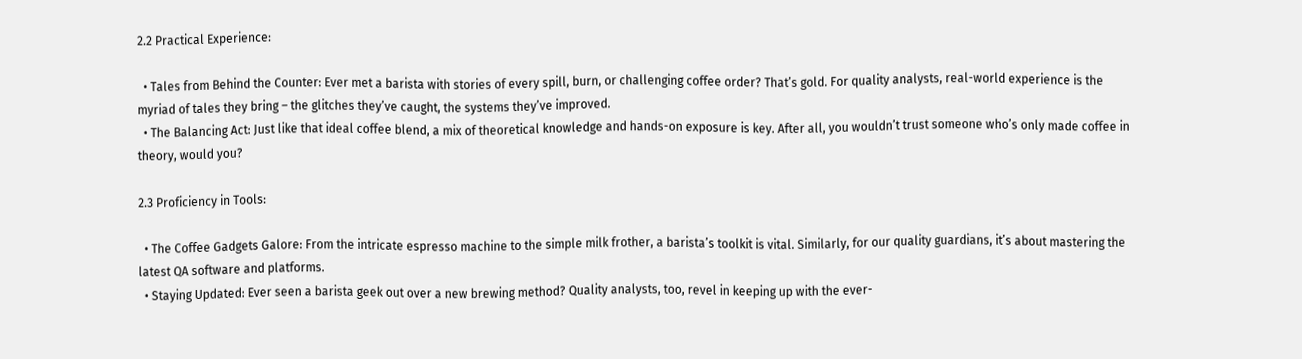2.2 Practical Experience:

  • Tales from Behind the Counter: Ever met a barista with stories of every spill, burn, or challenging coffee order? That’s gold. For quality analysts, real-world experience is the myriad of tales they bring – the glitches they’ve caught, the systems they’ve improved.
  • The Balancing Act: Just like that ideal coffee blend, a mix of theoretical knowledge and hands-on exposure is key. After all, you wouldn’t trust someone who’s only made coffee in theory, would you?

2.3 Proficiency in Tools:

  • The Coffee Gadgets Galore: From the intricate espresso machine to the simple milk frother, a barista’s toolkit is vital. Similarly, for our quality guardians, it’s about mastering the latest QA software and platforms.
  • Staying Updated: Ever seen a barista geek out over a new brewing method? Quality analysts, too, revel in keeping up with the ever-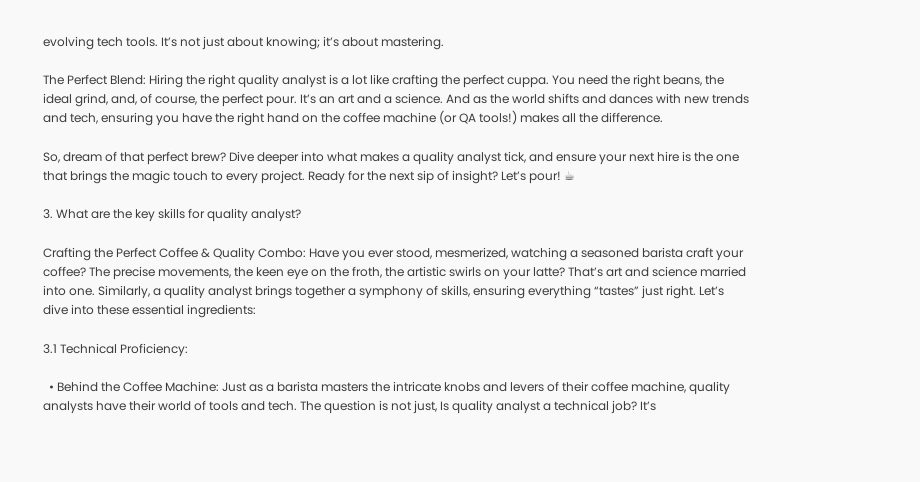evolving tech tools. It’s not just about knowing; it’s about mastering.

The Perfect Blend: Hiring the right quality analyst is a lot like crafting the perfect cuppa. You need the right beans, the ideal grind, and, of course, the perfect pour. It’s an art and a science. And as the world shifts and dances with new trends and tech, ensuring you have the right hand on the coffee machine (or QA tools!) makes all the difference.

So, dream of that perfect brew? Dive deeper into what makes a quality analyst tick, and ensure your next hire is the one that brings the magic touch to every project. Ready for the next sip of insight? Let’s pour! ☕

3. What are the key skills for quality analyst?

Crafting the Perfect Coffee & Quality Combo: Have you ever stood, mesmerized, watching a seasoned barista craft your coffee? The precise movements, the keen eye on the froth, the artistic swirls on your latte? That’s art and science married into one. Similarly, a quality analyst brings together a symphony of skills, ensuring everything “tastes” just right. Let’s dive into these essential ingredients:

3.1 Technical Proficiency:

  • Behind the Coffee Machine: Just as a barista masters the intricate knobs and levers of their coffee machine, quality analysts have their world of tools and tech. The question is not just, Is quality analyst a technical job? It’s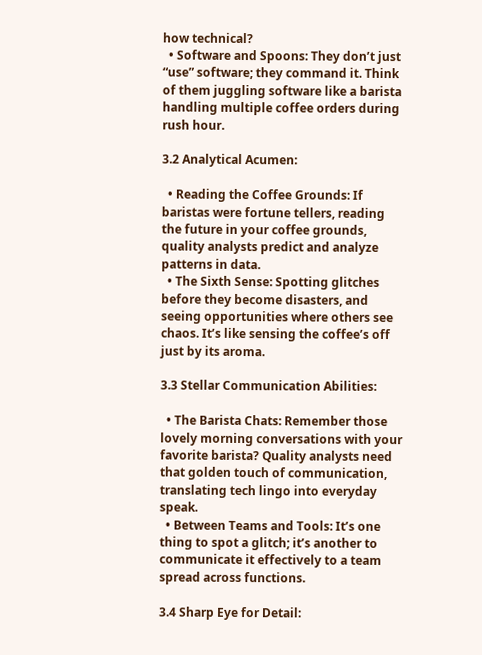how technical?
  • Software and Spoons: They don’t just “use” software; they command it. Think of them juggling software like a barista handling multiple coffee orders during rush hour.

3.2 Analytical Acumen:

  • Reading the Coffee Grounds: If baristas were fortune tellers, reading the future in your coffee grounds, quality analysts predict and analyze patterns in data.
  • The Sixth Sense: Spotting glitches before they become disasters, and seeing opportunities where others see chaos. It’s like sensing the coffee’s off just by its aroma.

3.3 Stellar Communication Abilities:

  • The Barista Chats: Remember those lovely morning conversations with your favorite barista? Quality analysts need that golden touch of communication, translating tech lingo into everyday speak.
  • Between Teams and Tools: It’s one thing to spot a glitch; it’s another to communicate it effectively to a team spread across functions.

3.4 Sharp Eye for Detail: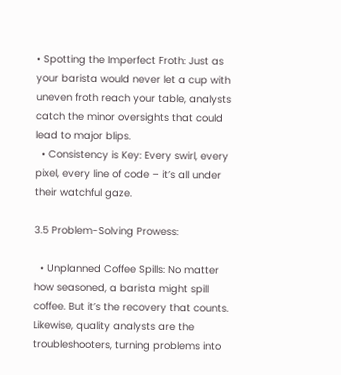• Spotting the Imperfect Froth: Just as your barista would never let a cup with uneven froth reach your table, analysts catch the minor oversights that could lead to major blips.
  • Consistency is Key: Every swirl, every pixel, every line of code – it’s all under their watchful gaze.

3.5 Problem-Solving Prowess:

  • Unplanned Coffee Spills: No matter how seasoned, a barista might spill coffee. But it’s the recovery that counts. Likewise, quality analysts are the troubleshooters, turning problems into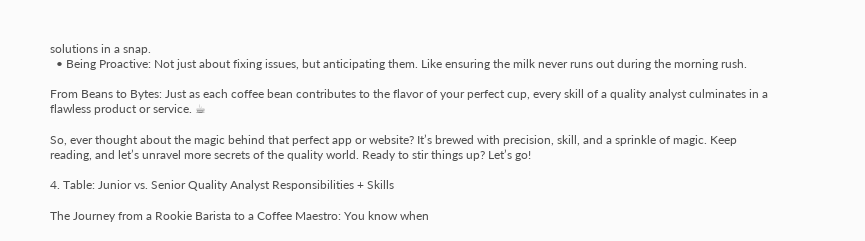solutions in a snap.
  • Being Proactive: Not just about fixing issues, but anticipating them. Like ensuring the milk never runs out during the morning rush.

From Beans to Bytes: Just as each coffee bean contributes to the flavor of your perfect cup, every skill of a quality analyst culminates in a flawless product or service. ☕

So, ever thought about the magic behind that perfect app or website? It’s brewed with precision, skill, and a sprinkle of magic. Keep reading, and let’s unravel more secrets of the quality world. Ready to stir things up? Let’s go!

4. Table: Junior vs. Senior Quality Analyst Responsibilities + Skills

The Journey from a Rookie Barista to a Coffee Maestro: You know when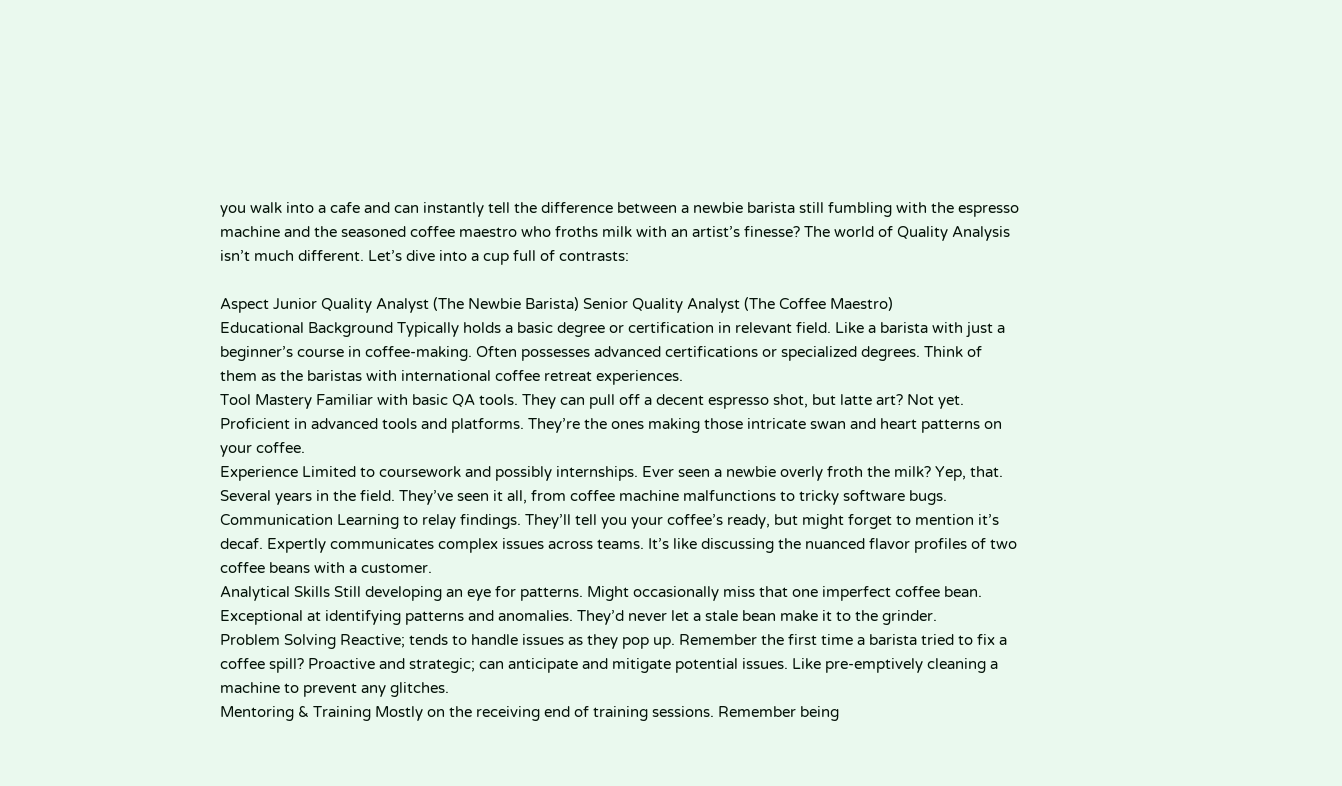you walk into a cafe and can instantly tell the difference between a newbie barista still fumbling with the espresso machine and the seasoned coffee maestro who froths milk with an artist’s finesse? The world of Quality Analysis isn’t much different. Let’s dive into a cup full of contrasts:

Aspect Junior Quality Analyst (The Newbie Barista) Senior Quality Analyst (The Coffee Maestro)
Educational Background Typically holds a basic degree or certification in relevant field. Like a barista with just a beginner’s course in coffee-making. Often possesses advanced certifications or specialized degrees. Think of them as the baristas with international coffee retreat experiences.
Tool Mastery Familiar with basic QA tools. They can pull off a decent espresso shot, but latte art? Not yet. Proficient in advanced tools and platforms. They’re the ones making those intricate swan and heart patterns on your coffee.
Experience Limited to coursework and possibly internships. Ever seen a newbie overly froth the milk? Yep, that. Several years in the field. They’ve seen it all, from coffee machine malfunctions to tricky software bugs.
Communication Learning to relay findings. They’ll tell you your coffee’s ready, but might forget to mention it’s decaf. Expertly communicates complex issues across teams. It’s like discussing the nuanced flavor profiles of two coffee beans with a customer.
Analytical Skills Still developing an eye for patterns. Might occasionally miss that one imperfect coffee bean. Exceptional at identifying patterns and anomalies. They’d never let a stale bean make it to the grinder.
Problem Solving Reactive; tends to handle issues as they pop up. Remember the first time a barista tried to fix a coffee spill? Proactive and strategic; can anticipate and mitigate potential issues. Like pre-emptively cleaning a machine to prevent any glitches.
Mentoring & Training Mostly on the receiving end of training sessions. Remember being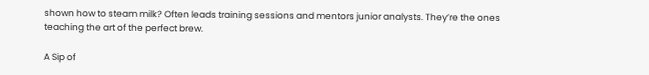shown how to steam milk? Often leads training sessions and mentors junior analysts. They’re the ones teaching the art of the perfect brew.

A Sip of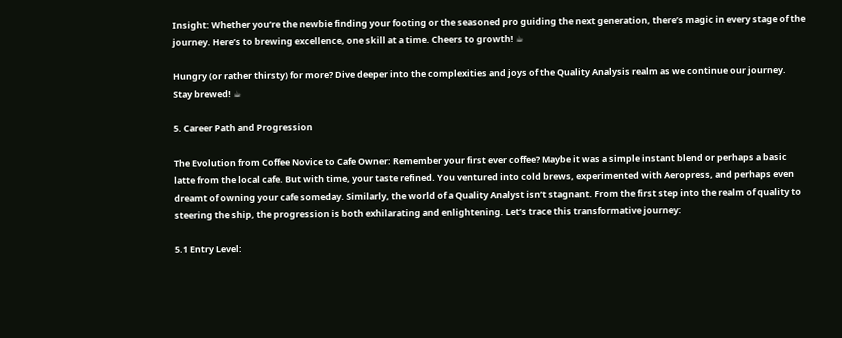Insight: Whether you’re the newbie finding your footing or the seasoned pro guiding the next generation, there’s magic in every stage of the journey. Here’s to brewing excellence, one skill at a time. Cheers to growth! ☕

Hungry (or rather thirsty) for more? Dive deeper into the complexities and joys of the Quality Analysis realm as we continue our journey. Stay brewed! ☕

5. Career Path and Progression

The Evolution from Coffee Novice to Cafe Owner: Remember your first ever coffee? Maybe it was a simple instant blend or perhaps a basic latte from the local cafe. But with time, your taste refined. You ventured into cold brews, experimented with Aeropress, and perhaps even dreamt of owning your cafe someday. Similarly, the world of a Quality Analyst isn’t stagnant. From the first step into the realm of quality to steering the ship, the progression is both exhilarating and enlightening. Let’s trace this transformative journey:

5.1 Entry Level: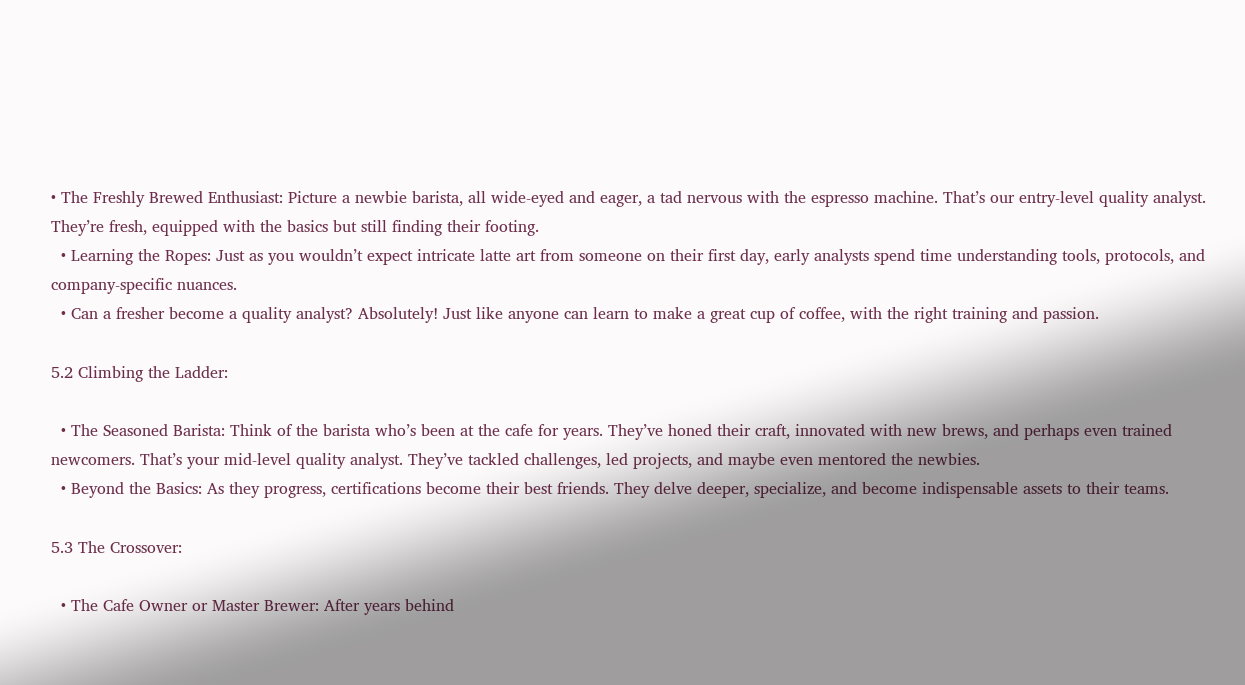• The Freshly Brewed Enthusiast: Picture a newbie barista, all wide-eyed and eager, a tad nervous with the espresso machine. That’s our entry-level quality analyst. They’re fresh, equipped with the basics but still finding their footing.
  • Learning the Ropes: Just as you wouldn’t expect intricate latte art from someone on their first day, early analysts spend time understanding tools, protocols, and company-specific nuances.
  • Can a fresher become a quality analyst? Absolutely! Just like anyone can learn to make a great cup of coffee, with the right training and passion.

5.2 Climbing the Ladder:

  • The Seasoned Barista: Think of the barista who’s been at the cafe for years. They’ve honed their craft, innovated with new brews, and perhaps even trained newcomers. That’s your mid-level quality analyst. They’ve tackled challenges, led projects, and maybe even mentored the newbies.
  • Beyond the Basics: As they progress, certifications become their best friends. They delve deeper, specialize, and become indispensable assets to their teams.

5.3 The Crossover:

  • The Cafe Owner or Master Brewer: After years behind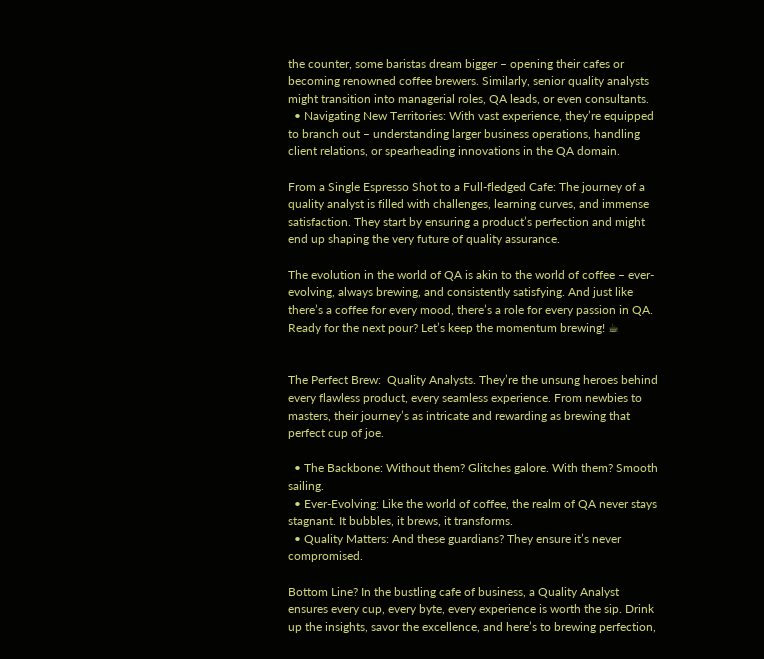the counter, some baristas dream bigger – opening their cafes or becoming renowned coffee brewers. Similarly, senior quality analysts might transition into managerial roles, QA leads, or even consultants.
  • Navigating New Territories: With vast experience, they’re equipped to branch out – understanding larger business operations, handling client relations, or spearheading innovations in the QA domain.

From a Single Espresso Shot to a Full-fledged Cafe: The journey of a quality analyst is filled with challenges, learning curves, and immense satisfaction. They start by ensuring a product’s perfection and might end up shaping the very future of quality assurance.

The evolution in the world of QA is akin to the world of coffee – ever-evolving, always brewing, and consistently satisfying. And just like there’s a coffee for every mood, there’s a role for every passion in QA. Ready for the next pour? Let’s keep the momentum brewing! ☕


The Perfect Brew:  Quality Analysts. They’re the unsung heroes behind every flawless product, every seamless experience. From newbies to masters, their journey’s as intricate and rewarding as brewing that perfect cup of joe.

  • The Backbone: Without them? Glitches galore. With them? Smooth sailing.
  • Ever-Evolving: Like the world of coffee, the realm of QA never stays stagnant. It bubbles, it brews, it transforms.
  • Quality Matters: And these guardians? They ensure it’s never compromised.

Bottom Line? In the bustling cafe of business, a Quality Analyst ensures every cup, every byte, every experience is worth the sip. Drink up the insights, savor the excellence, and here’s to brewing perfection,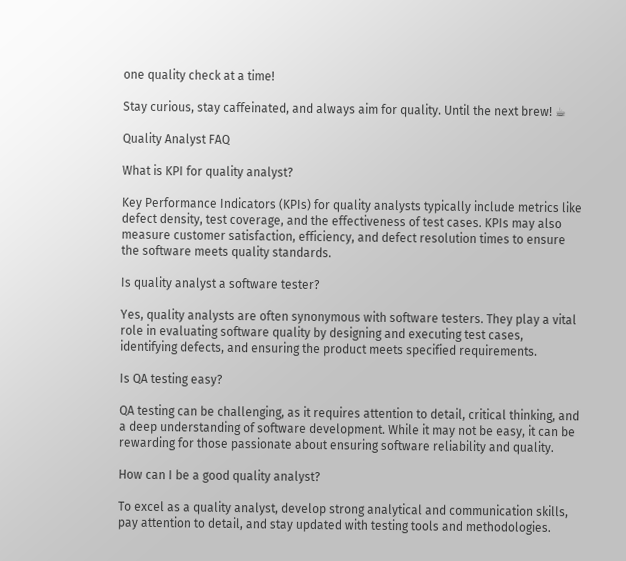one quality check at a time!

Stay curious, stay caffeinated, and always aim for quality. Until the next brew! ☕

Quality Analyst FAQ

What is KPI for quality analyst?

Key Performance Indicators (KPIs) for quality analysts typically include metrics like defect density, test coverage, and the effectiveness of test cases. KPIs may also measure customer satisfaction, efficiency, and defect resolution times to ensure the software meets quality standards.

Is quality analyst a software tester?

Yes, quality analysts are often synonymous with software testers. They play a vital role in evaluating software quality by designing and executing test cases, identifying defects, and ensuring the product meets specified requirements.

Is QA testing easy?

QA testing can be challenging, as it requires attention to detail, critical thinking, and a deep understanding of software development. While it may not be easy, it can be rewarding for those passionate about ensuring software reliability and quality.

How can I be a good quality analyst?

To excel as a quality analyst, develop strong analytical and communication skills, pay attention to detail, and stay updated with testing tools and methodologies.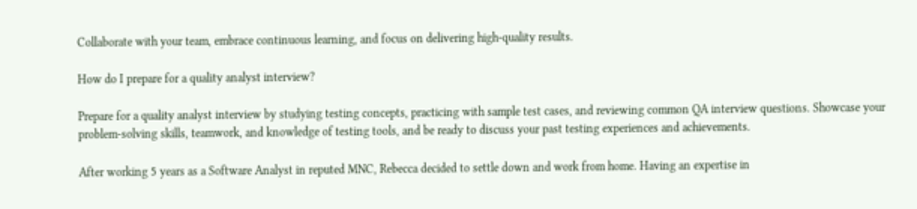Collaborate with your team, embrace continuous learning, and focus on delivering high-quality results.

How do I prepare for a quality analyst interview?

Prepare for a quality analyst interview by studying testing concepts, practicing with sample test cases, and reviewing common QA interview questions. Showcase your problem-solving skills, teamwork, and knowledge of testing tools, and be ready to discuss your past testing experiences and achievements.

After working 5 years as a Software Analyst in reputed MNC, Rebecca decided to settle down and work from home. Having an expertise in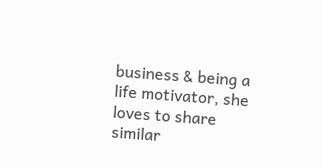business & being a life motivator, she loves to share similar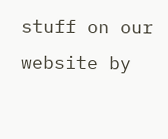stuff on our website by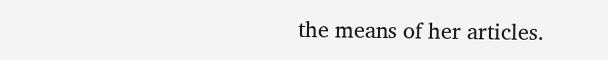the means of her articles.